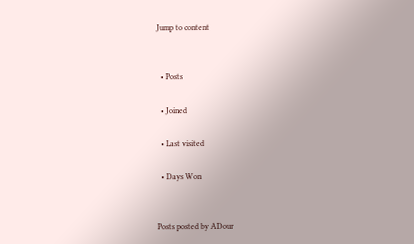Jump to content


  • Posts

  • Joined

  • Last visited

  • Days Won


Posts posted by ADour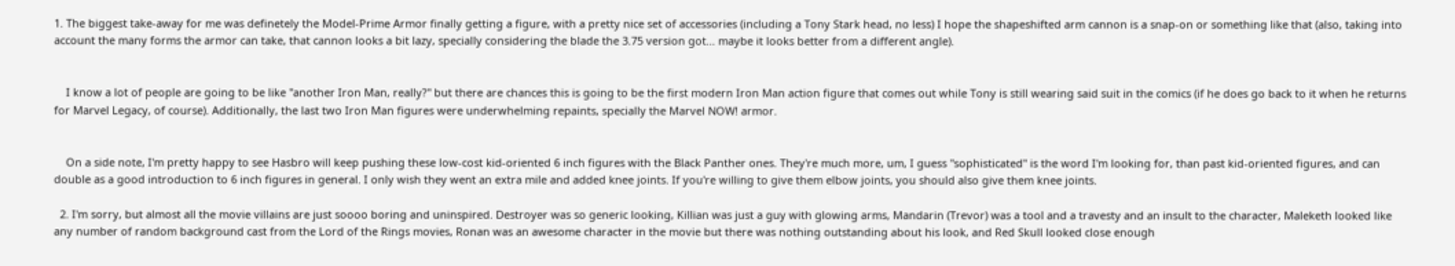1. The biggest take-away for me was definetely the Model-Prime Armor finally getting a figure, with a pretty nice set of accessories (including a Tony Stark head, no less) I hope the shapeshifted arm cannon is a snap-on or something like that (also, taking into account the many forms the armor can take, that cannon looks a bit lazy, specially considering the blade the 3.75 version got... maybe it looks better from a different angle).


    I know a lot of people are going to be like "another Iron Man, really?" but there are chances this is going to be the first modern Iron Man action figure that comes out while Tony is still wearing said suit in the comics (if he does go back to it when he returns for Marvel Legacy, of course). Additionally, the last two Iron Man figures were underwhelming repaints, specially the Marvel NOW! armor.


    On a side note, I'm pretty happy to see Hasbro will keep pushing these low-cost kid-oriented 6 inch figures with the Black Panther ones. They're much more, um, I guess "sophisticated" is the word I'm looking for, than past kid-oriented figures, and can double as a good introduction to 6 inch figures in general. I only wish they went an extra mile and added knee joints. If you're willing to give them elbow joints, you should also give them knee joints.

  2. I'm sorry, but almost all the movie villains are just soooo boring and uninspired. Destroyer was so generic looking, Killian was just a guy with glowing arms, Mandarin (Trevor) was a tool and a travesty and an insult to the character, Maleketh looked like any number of random background cast from the Lord of the Rings movies, Ronan was an awesome character in the movie but there was nothing outstanding about his look, and Red Skull looked close enough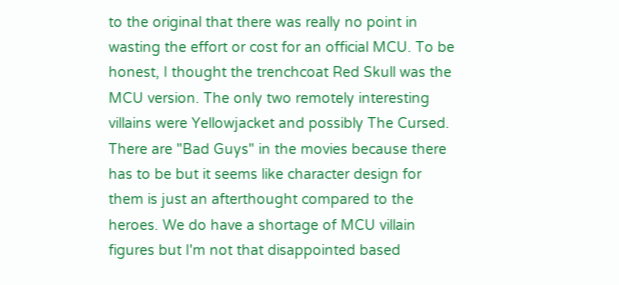to the original that there was really no point in wasting the effort or cost for an official MCU. To be honest, I thought the trenchcoat Red Skull was the MCU version. The only two remotely interesting villains were Yellowjacket and possibly The Cursed. There are "Bad Guys" in the movies because there has to be but it seems like character design for them is just an afterthought compared to the heroes. We do have a shortage of MCU villain figures but I'm not that disappointed based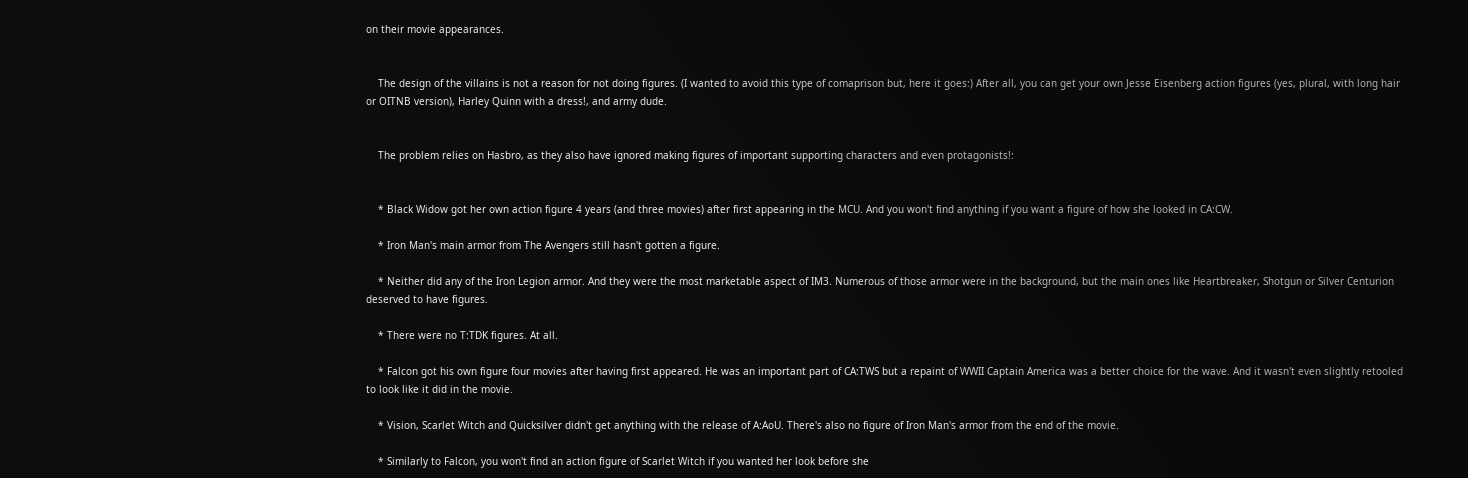on their movie appearances.


    The design of the villains is not a reason for not doing figures. (I wanted to avoid this type of comaprison but, here it goes:) After all, you can get your own Jesse Eisenberg action figures (yes, plural, with long hair or OITNB version), Harley Quinn with a dress!, and army dude.


    The problem relies on Hasbro, as they also have ignored making figures of important supporting characters and even protagonists!:


    * Black Widow got her own action figure 4 years (and three movies) after first appearing in the MCU. And you won't find anything if you want a figure of how she looked in CA:CW.

    * Iron Man's main armor from The Avengers still hasn't gotten a figure.

    * Neither did any of the Iron Legion armor. And they were the most marketable aspect of IM3. Numerous of those armor were in the background, but the main ones like Heartbreaker, Shotgun or Silver Centurion deserved to have figures.

    * There were no T:TDK figures. At all.

    * Falcon got his own figure four movies after having first appeared. He was an important part of CA:TWS but a repaint of WWII Captain America was a better choice for the wave. And it wasn't even slightly retooled to look like it did in the movie.

    * Vision, Scarlet Witch and Quicksilver didn't get anything with the release of A:AoU. There's also no figure of Iron Man's armor from the end of the movie.

    * Similarly to Falcon, you won't find an action figure of Scarlet Witch if you wanted her look before she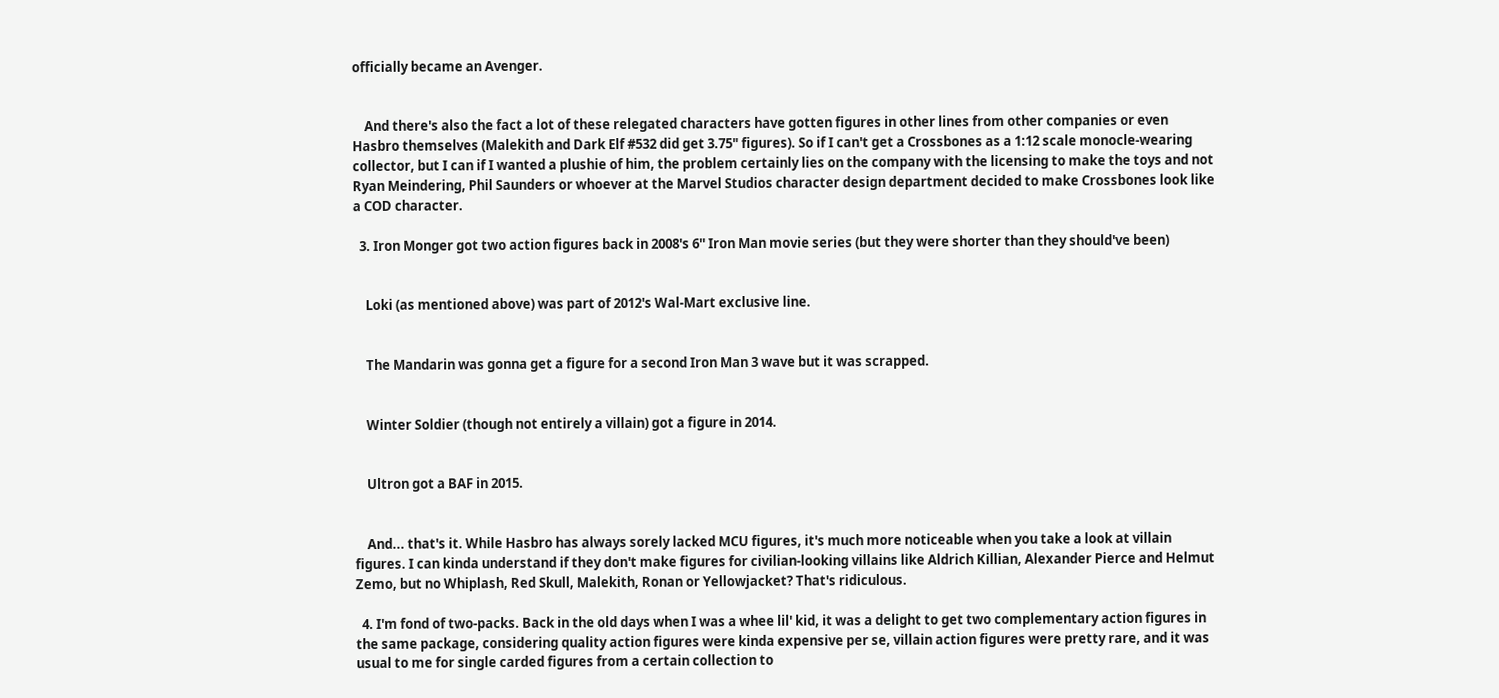officially became an Avenger.


    And there's also the fact a lot of these relegated characters have gotten figures in other lines from other companies or even Hasbro themselves (Malekith and Dark Elf #532 did get 3.75" figures). So if I can't get a Crossbones as a 1:12 scale monocle-wearing collector, but I can if I wanted a plushie of him, the problem certainly lies on the company with the licensing to make the toys and not Ryan Meindering, Phil Saunders or whoever at the Marvel Studios character design department decided to make Crossbones look like a COD character.

  3. Iron Monger got two action figures back in 2008's 6'' Iron Man movie series (but they were shorter than they should've been)


    Loki (as mentioned above) was part of 2012's Wal-Mart exclusive line.


    The Mandarin was gonna get a figure for a second Iron Man 3 wave but it was scrapped.


    Winter Soldier (though not entirely a villain) got a figure in 2014.


    Ultron got a BAF in 2015.


    And... that's it. While Hasbro has always sorely lacked MCU figures, it's much more noticeable when you take a look at villain figures. I can kinda understand if they don't make figures for civilian-looking villains like Aldrich Killian, Alexander Pierce and Helmut Zemo, but no Whiplash, Red Skull, Malekith, Ronan or Yellowjacket? That's ridiculous.

  4. I'm fond of two-packs. Back in the old days when I was a whee lil' kid, it was a delight to get two complementary action figures in the same package, considering quality action figures were kinda expensive per se, villain action figures were pretty rare, and it was usual to me for single carded figures from a certain collection to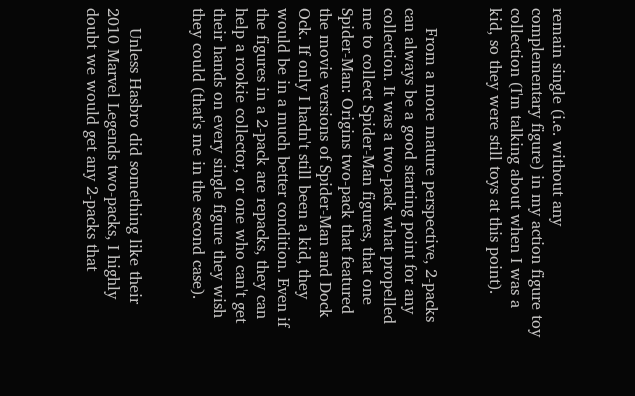remain single (i.e. without any complementary figure) in my action figure toy collection (I'm talking about when I was a kid, so they were still toys at this point).


    From a more mature perspective, 2-packs can always be a good starting point for any collection. It was a two-pack what propelled me to collect Spider-Man figures, that one Spider-Man: Origins two-pack that featured the movie versions of Spider-Man and Dock Ock. If only I hadn't still been a kid, they would be in a much better condition. Even if the figures in a 2-pack are repacks, they can help a rookie collector, or one who can't get their hands on every single figure they wish they could (that's me in the second case).


    Unless Hasbro did something like their 2010 Marvel Legends two-packs, I highly doubt we would get any 2-packs that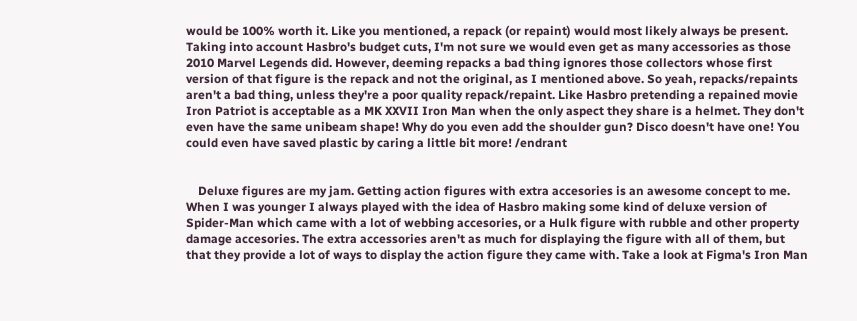would be 100% worth it. Like you mentioned, a repack (or repaint) would most likely always be present. Taking into account Hasbro's budget cuts, I'm not sure we would even get as many accessories as those 2010 Marvel Legends did. However, deeming repacks a bad thing ignores those collectors whose first version of that figure is the repack and not the original, as I mentioned above. So yeah, repacks/repaints aren't a bad thing, unless they're a poor quality repack/repaint. Like Hasbro pretending a repained movie Iron Patriot is acceptable as a MK XXVII Iron Man when the only aspect they share is a helmet. They don't even have the same unibeam shape! Why do you even add the shoulder gun? Disco doesn't have one! You could even have saved plastic by caring a little bit more! /endrant


    Deluxe figures are my jam. Getting action figures with extra accesories is an awesome concept to me. When I was younger I always played with the idea of Hasbro making some kind of deluxe version of Spider-Man which came with a lot of webbing accesories, or a Hulk figure with rubble and other property damage accesories. The extra accessories aren't as much for displaying the figure with all of them, but that they provide a lot of ways to display the action figure they came with. Take a look at Figma's Iron Man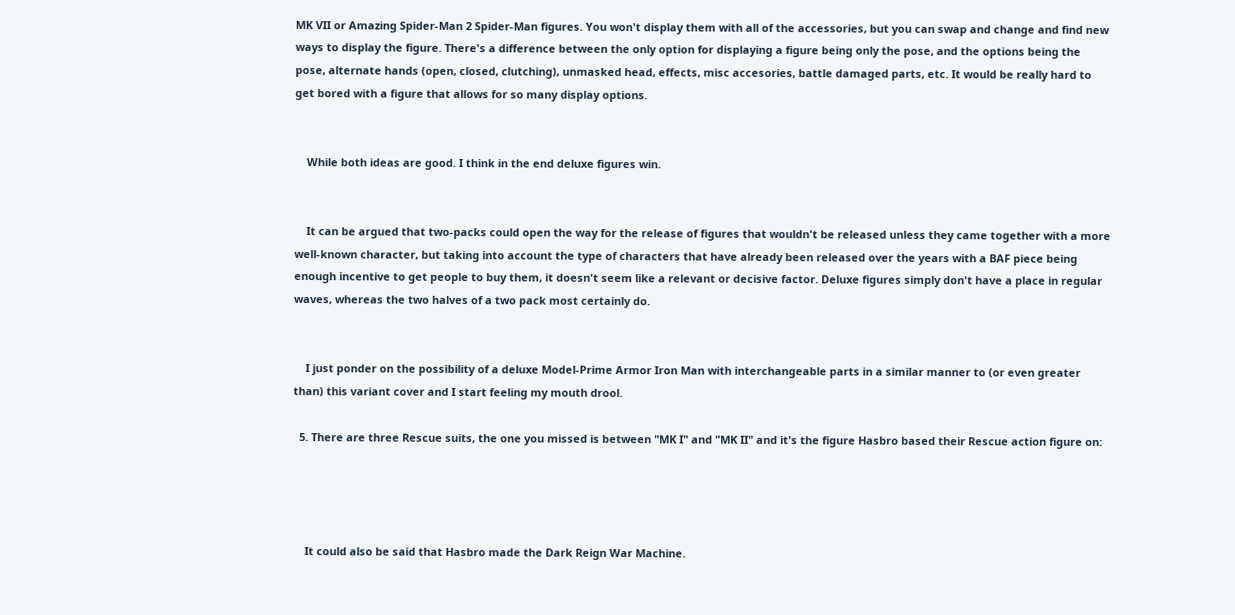MK VII or Amazing Spider-Man 2 Spider-Man figures. You won't display them with all of the accessories, but you can swap and change and find new ways to display the figure. There's a difference between the only option for displaying a figure being only the pose, and the options being the pose, alternate hands (open, closed, clutching), unmasked head, effects, misc accesories, battle damaged parts, etc. It would be really hard to get bored with a figure that allows for so many display options.


    While both ideas are good. I think in the end deluxe figures win.


    It can be argued that two-packs could open the way for the release of figures that wouldn't be released unless they came together with a more well-known character, but taking into account the type of characters that have already been released over the years with a BAF piece being enough incentive to get people to buy them, it doesn't seem like a relevant or decisive factor. Deluxe figures simply don't have a place in regular waves, whereas the two halves of a two pack most certainly do.


    I just ponder on the possibility of a deluxe Model-Prime Armor Iron Man with interchangeable parts in a similar manner to (or even greater than) this variant cover and I start feeling my mouth drool.

  5. There are three Rescue suits, the one you missed is between "MK I" and "MK II" and it's the figure Hasbro based their Rescue action figure on:




    It could also be said that Hasbro made the Dark Reign War Machine.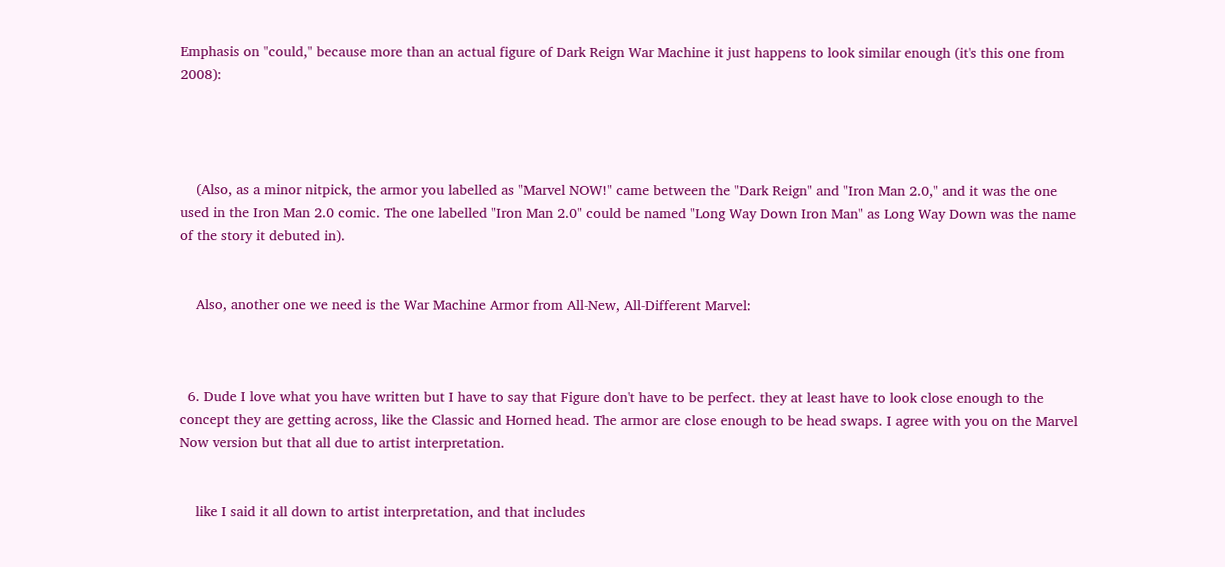Emphasis on "could," because more than an actual figure of Dark Reign War Machine it just happens to look similar enough (it's this one from 2008):




    (Also, as a minor nitpick, the armor you labelled as "Marvel NOW!" came between the "Dark Reign" and "Iron Man 2.0," and it was the one used in the Iron Man 2.0 comic. The one labelled "Iron Man 2.0" could be named "Long Way Down Iron Man" as Long Way Down was the name of the story it debuted in).


    Also, another one we need is the War Machine Armor from All-New, All-Different Marvel:



  6. Dude I love what you have written but I have to say that Figure don't have to be perfect. they at least have to look close enough to the concept they are getting across, like the Classic and Horned head. The armor are close enough to be head swaps. I agree with you on the Marvel Now version but that all due to artist interpretation.


    like I said it all down to artist interpretation, and that includes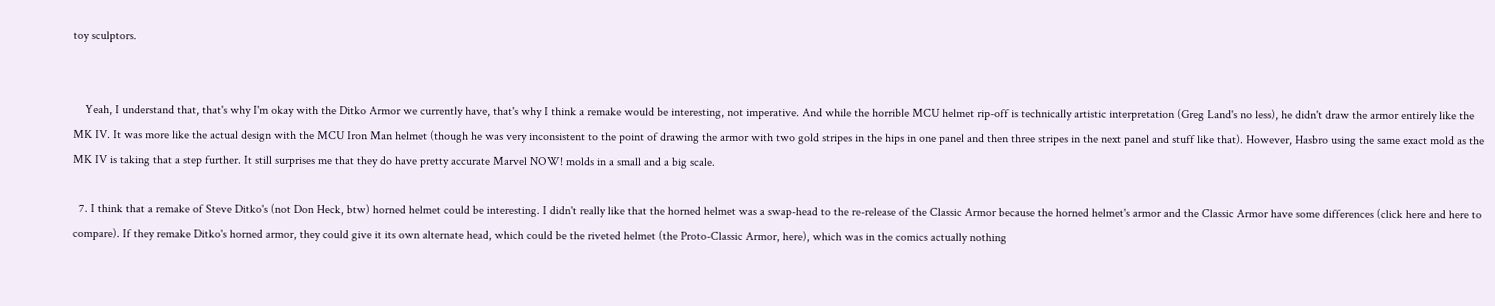toy sculptors.


    Yeah, I understand that, that's why I'm okay with the Ditko Armor we currently have, that's why I think a remake would be interesting, not imperative. And while the horrible MCU helmet rip-off is technically artistic interpretation (Greg Land's no less), he didn't draw the armor entirely like the MK IV. It was more like the actual design with the MCU Iron Man helmet (though he was very inconsistent to the point of drawing the armor with two gold stripes in the hips in one panel and then three stripes in the next panel and stuff like that). However, Hasbro using the same exact mold as the MK IV is taking that a step further. It still surprises me that they do have pretty accurate Marvel NOW! molds in a small and a big scale.

  7. I think that a remake of Steve Ditko's (not Don Heck, btw) horned helmet could be interesting. I didn't really like that the horned helmet was a swap-head to the re-release of the Classic Armor because the horned helmet's armor and the Classic Armor have some differences (click here and here to compare). If they remake Ditko's horned armor, they could give it its own alternate head, which could be the riveted helmet (the Proto-Classic Armor, here), which was in the comics actually nothing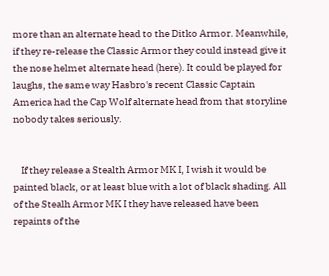more than an alternate head to the Ditko Armor. Meanwhile, if they re-release the Classic Armor they could instead give it the nose helmet alternate head (here). It could be played for laughs, the same way Hasbro's recent Classic Captain America had the Cap Wolf alternate head from that storyline nobody takes seriously.


    If they release a Stealth Armor MK I, I wish it would be painted black, or at least blue with a lot of black shading. All of the Stealh Armor MK I they have released have been repaints of the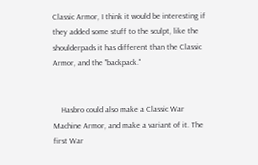Classic Armor, I think it would be interesting if they added some stuff to the sculpt, like the shoulderpads it has different than the Classic Armor, and the "backpack."


    Hasbro could also make a Classic War Machine Armor, and make a variant of it. The first War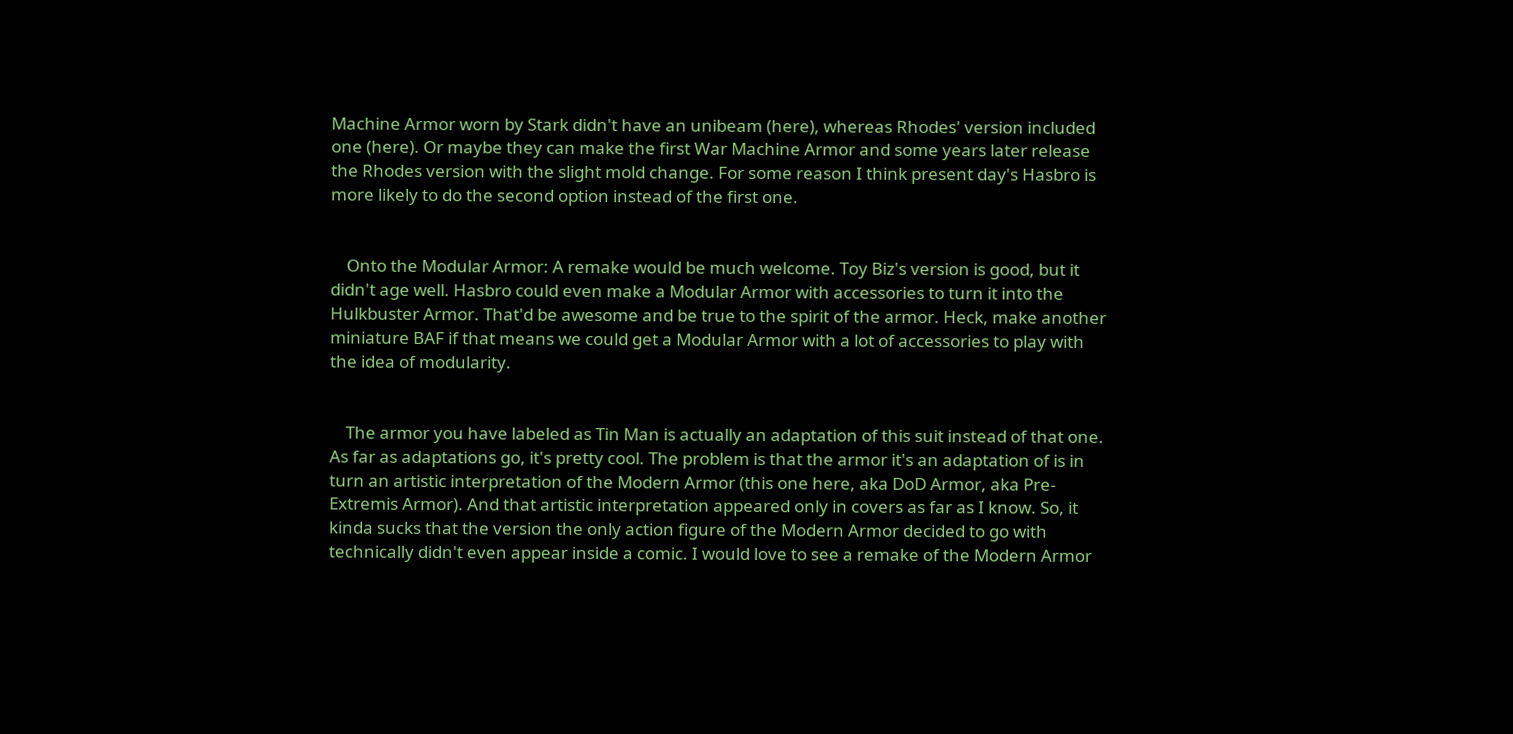Machine Armor worn by Stark didn't have an unibeam (here), whereas Rhodes' version included one (here). Or maybe they can make the first War Machine Armor and some years later release the Rhodes version with the slight mold change. For some reason I think present day's Hasbro is more likely to do the second option instead of the first one.


    Onto the Modular Armor: A remake would be much welcome. Toy Biz's version is good, but it didn't age well. Hasbro could even make a Modular Armor with accessories to turn it into the Hulkbuster Armor. That'd be awesome and be true to the spirit of the armor. Heck, make another miniature BAF if that means we could get a Modular Armor with a lot of accessories to play with the idea of modularity.


    The armor you have labeled as Tin Man is actually an adaptation of this suit instead of that one. As far as adaptations go, it's pretty cool. The problem is that the armor it's an adaptation of is in turn an artistic interpretation of the Modern Armor (this one here, aka DoD Armor, aka Pre-Extremis Armor). And that artistic interpretation appeared only in covers as far as I know. So, it kinda sucks that the version the only action figure of the Modern Armor decided to go with technically didn't even appear inside a comic. I would love to see a remake of the Modern Armor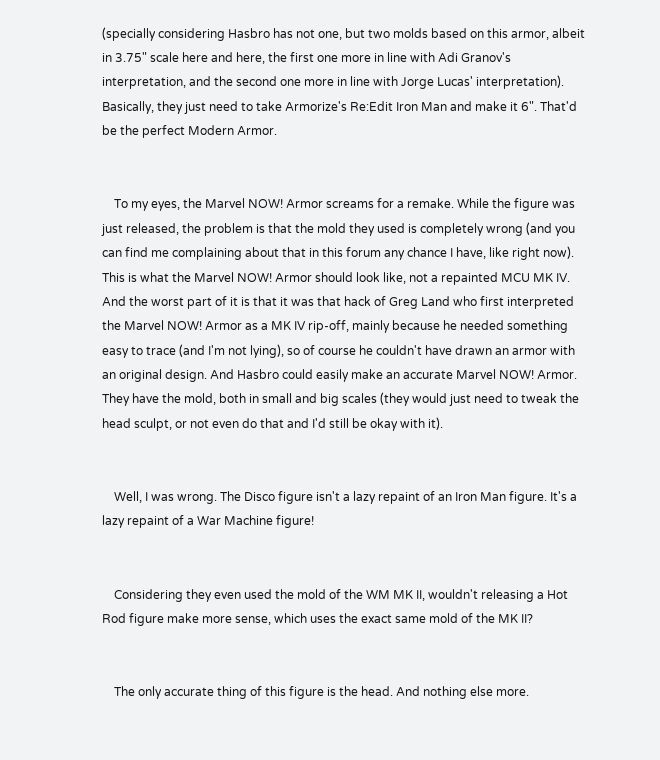(specially considering Hasbro has not one, but two molds based on this armor, albeit in 3.75" scale here and here, the first one more in line with Adi Granov's interpretation, and the second one more in line with Jorge Lucas' interpretation). Basically, they just need to take Armorize's Re:Edit Iron Man and make it 6". That'd be the perfect Modern Armor.


    To my eyes, the Marvel NOW! Armor screams for a remake. While the figure was just released, the problem is that the mold they used is completely wrong (and you can find me complaining about that in this forum any chance I have, like right now). This is what the Marvel NOW! Armor should look like, not a repainted MCU MK IV. And the worst part of it is that it was that hack of Greg Land who first interpreted the Marvel NOW! Armor as a MK IV rip-off, mainly because he needed something easy to trace (and I'm not lying), so of course he couldn't have drawn an armor with an original design. And Hasbro could easily make an accurate Marvel NOW! Armor. They have the mold, both in small and big scales (they would just need to tweak the head sculpt, or not even do that and I'd still be okay with it).


    Well, I was wrong. The Disco figure isn't a lazy repaint of an Iron Man figure. It's a lazy repaint of a War Machine figure!


    Considering they even used the mold of the WM MK II, wouldn't releasing a Hot Rod figure make more sense, which uses the exact same mold of the MK II?


    The only accurate thing of this figure is the head. And nothing else more.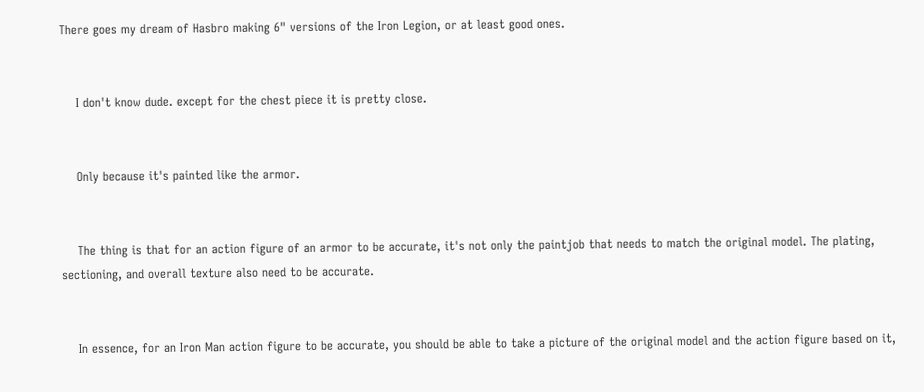There goes my dream of Hasbro making 6" versions of the Iron Legion, or at least good ones.


    I don't know dude. except for the chest piece it is pretty close.


    Only because it's painted like the armor.


    The thing is that for an action figure of an armor to be accurate, it's not only the paintjob that needs to match the original model. The plating, sectioning, and overall texture also need to be accurate.


    In essence, for an Iron Man action figure to be accurate, you should be able to take a picture of the original model and the action figure based on it,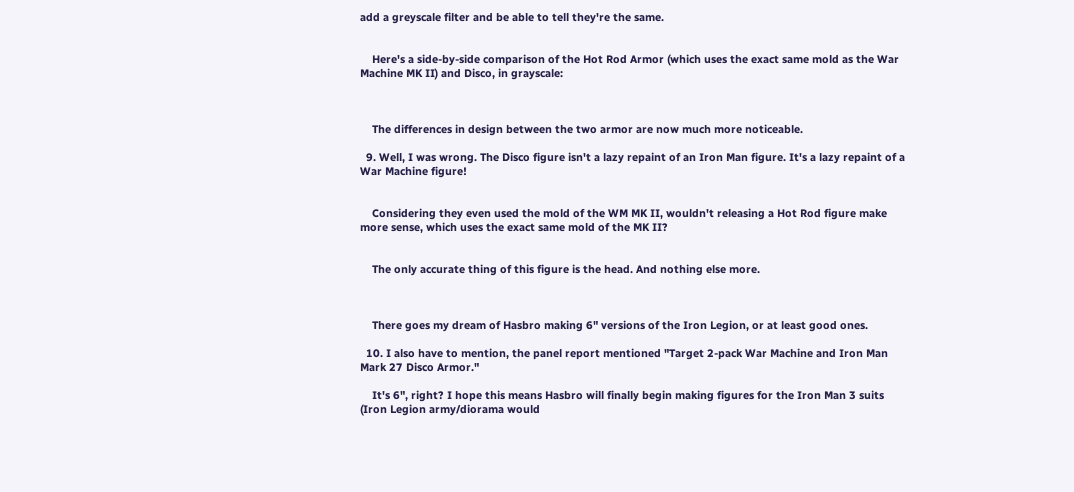add a greyscale filter and be able to tell they're the same.


    Here's a side-by-side comparison of the Hot Rod Armor (which uses the exact same mold as the War Machine MK II) and Disco, in grayscale:



    The differences in design between the two armor are now much more noticeable.

  9. Well, I was wrong. The Disco figure isn't a lazy repaint of an Iron Man figure. It's a lazy repaint of a War Machine figure!


    Considering they even used the mold of the WM MK II, wouldn't releasing a Hot Rod figure make more sense, which uses the exact same mold of the MK II?


    The only accurate thing of this figure is the head. And nothing else more.



    There goes my dream of Hasbro making 6" versions of the Iron Legion, or at least good ones.

  10. I also have to mention, the panel report mentioned "Target 2-pack War Machine and Iron Man Mark 27 Disco Armor."

    It's 6", right? I hope this means Hasbro will finally begin making figures for the Iron Man 3 suits (Iron Legion army/diorama would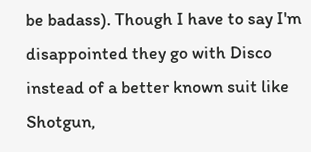be badass). Though I have to say I'm disappointed they go with Disco instead of a better known suit like Shotgun,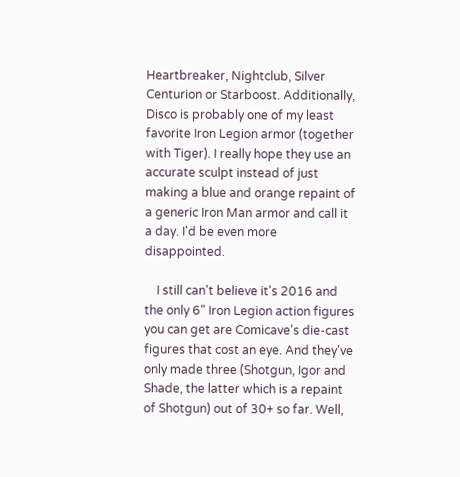Heartbreaker, Nightclub, Silver Centurion or Starboost. Additionally, Disco is probably one of my least favorite Iron Legion armor (together with Tiger). I really hope they use an accurate sculpt instead of just making a blue and orange repaint of a generic Iron Man armor and call it a day. I'd be even more disappointed.

    I still can't believe it's 2016 and the only 6" Iron Legion action figures you can get are Comicave's die-cast figures that cost an eye. And they've only made three (Shotgun, Igor and Shade, the latter which is a repaint of Shotgun) out of 30+ so far. Well,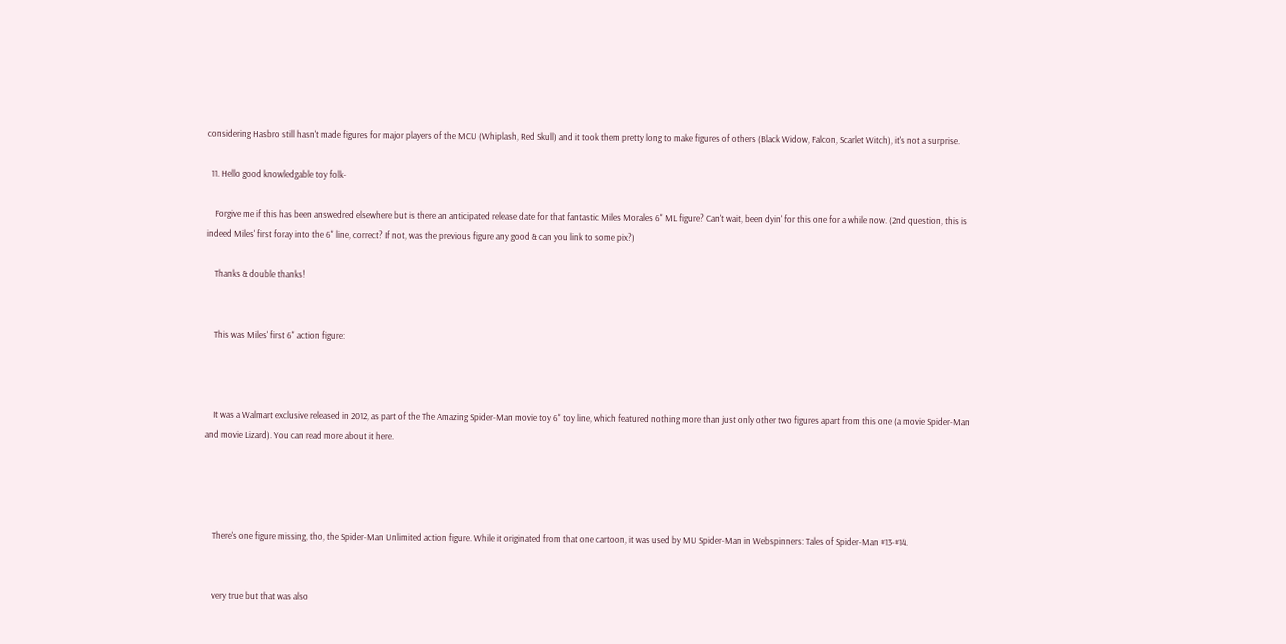considering Hasbro still hasn't made figures for major players of the MCU (Whiplash, Red Skull) and it took them pretty long to make figures of others (Black Widow, Falcon, Scarlet Witch), it's not a surprise.

  11. Hello good knowledgable toy folk-

    Forgive me if this has been answedred elsewhere but is there an anticipated release date for that fantastic Miles Morales 6" ML figure? Can't wait, been dyin' for this one for a while now. (2nd question, this is indeed Miles' first foray into the 6" line, correct? If not, was the previous figure any good & can you link to some pix?)

    Thanks & double thanks!


    This was Miles' first 6" action figure:



    It was a Walmart exclusive released in 2012, as part of the The Amazing Spider-Man movie toy 6" toy line, which featured nothing more than just only other two figures apart from this one (a movie Spider-Man and movie Lizard). You can read more about it here.




    There's one figure missing, tho, the Spider-Man Unlimited action figure. While it originated from that one cartoon, it was used by MU Spider-Man in Webspinners: Tales of Spider-Man #13-#14.


    very true but that was also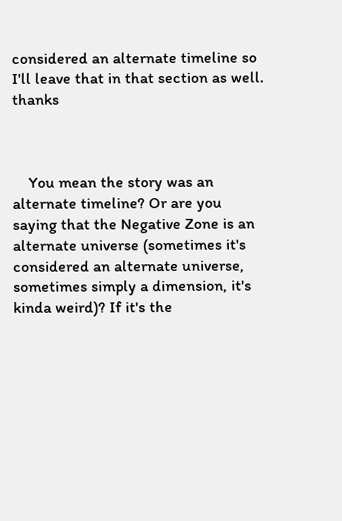considered an alternate timeline so I'll leave that in that section as well. thanks



    You mean the story was an alternate timeline? Or are you saying that the Negative Zone is an alternate universe (sometimes it's considered an alternate universe, sometimes simply a dimension, it's kinda weird)? If it's the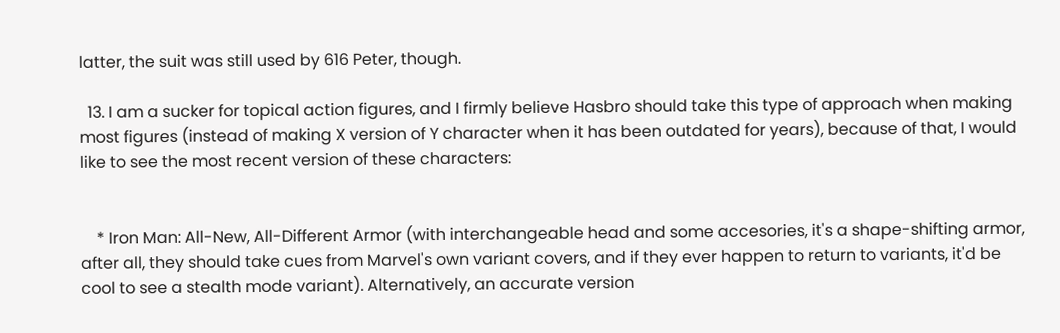latter, the suit was still used by 616 Peter, though.

  13. I am a sucker for topical action figures, and I firmly believe Hasbro should take this type of approach when making most figures (instead of making X version of Y character when it has been outdated for years), because of that, I would like to see the most recent version of these characters:


    * Iron Man: All-New, All-Different Armor (with interchangeable head and some accesories, it's a shape-shifting armor, after all, they should take cues from Marvel's own variant covers, and if they ever happen to return to variants, it'd be cool to see a stealth mode variant). Alternatively, an accurate version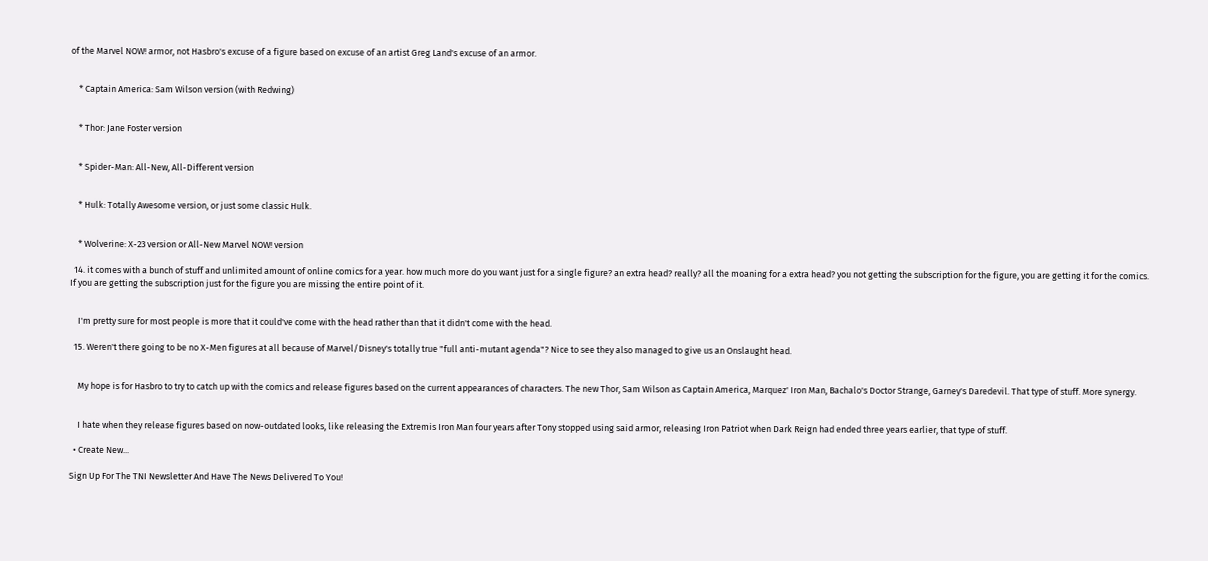of the Marvel NOW! armor, not Hasbro's excuse of a figure based on excuse of an artist Greg Land's excuse of an armor.


    * Captain America: Sam Wilson version (with Redwing)


    * Thor: Jane Foster version


    * Spider-Man: All-New, All-Different version


    * Hulk: Totally Awesome version, or just some classic Hulk.


    * Wolverine: X-23 version or All-New Marvel NOW! version

  14. it comes with a bunch of stuff and unlimited amount of online comics for a year. how much more do you want just for a single figure? an extra head? really? all the moaning for a extra head? you not getting the subscription for the figure, you are getting it for the comics. If you are getting the subscription just for the figure you are missing the entire point of it.


    I'm pretty sure for most people is more that it could've come with the head rather than that it didn't come with the head.

  15. Weren't there going to be no X-Men figures at all because of Marvel/Disney's totally true "full anti-mutant agenda"? Nice to see they also managed to give us an Onslaught head.


    My hope is for Hasbro to try to catch up with the comics and release figures based on the current appearances of characters. The new Thor, Sam Wilson as Captain America, Marquez' Iron Man, Bachalo's Doctor Strange, Garney's Daredevil. That type of stuff. More synergy.


    I hate when they release figures based on now-outdated looks, like releasing the Extremis Iron Man four years after Tony stopped using said armor, releasing Iron Patriot when Dark Reign had ended three years earlier, that type of stuff.

  • Create New...

Sign Up For The TNI Newsletter And Have The News Delivered To You!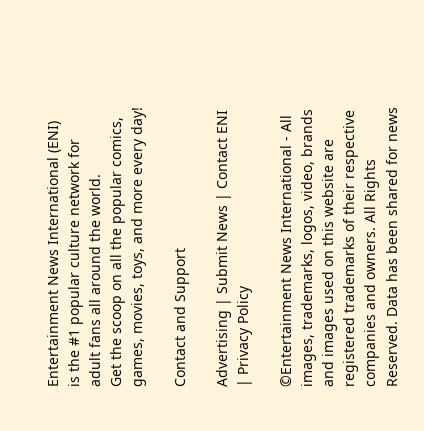Entertainment News International (ENI) is the #1 popular culture network for adult fans all around the world.
Get the scoop on all the popular comics, games, movies, toys, and more every day!

Contact and Support

Advertising | Submit News | Contact ENI | Privacy Policy

©Entertainment News International - All images, trademarks, logos, video, brands and images used on this website are registered trademarks of their respective companies and owners. All Rights Reserved. Data has been shared for news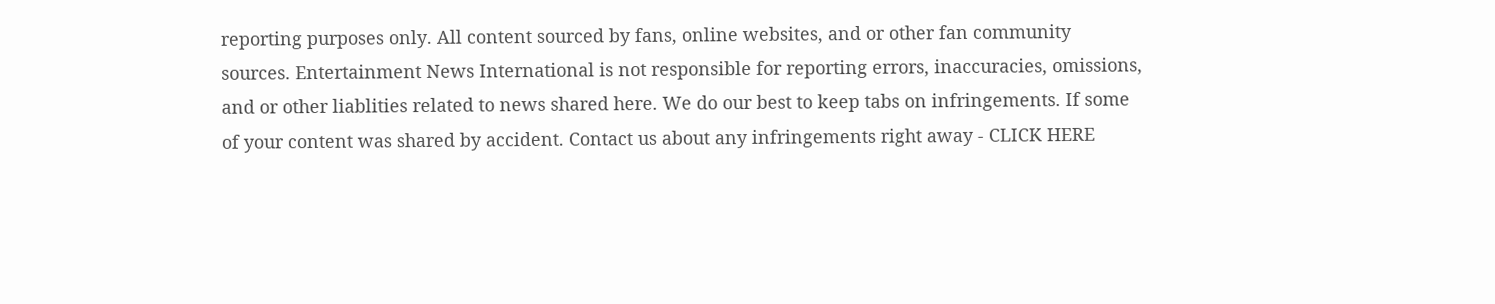reporting purposes only. All content sourced by fans, online websites, and or other fan community sources. Entertainment News International is not responsible for reporting errors, inaccuracies, omissions, and or other liablities related to news shared here. We do our best to keep tabs on infringements. If some of your content was shared by accident. Contact us about any infringements right away - CLICK HERE